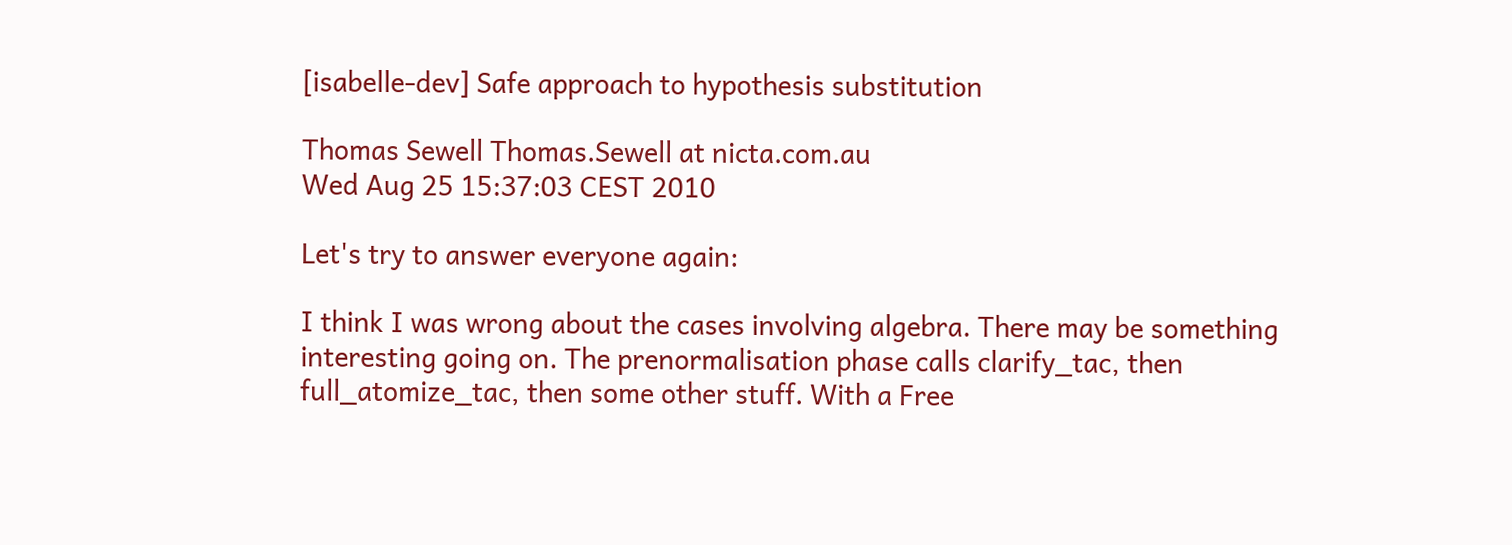[isabelle-dev] Safe approach to hypothesis substitution

Thomas Sewell Thomas.Sewell at nicta.com.au
Wed Aug 25 15:37:03 CEST 2010

Let's try to answer everyone again:

I think I was wrong about the cases involving algebra. There may be something interesting going on. The prenormalisation phase calls clarify_tac, then full_atomize_tac, then some other stuff. With a Free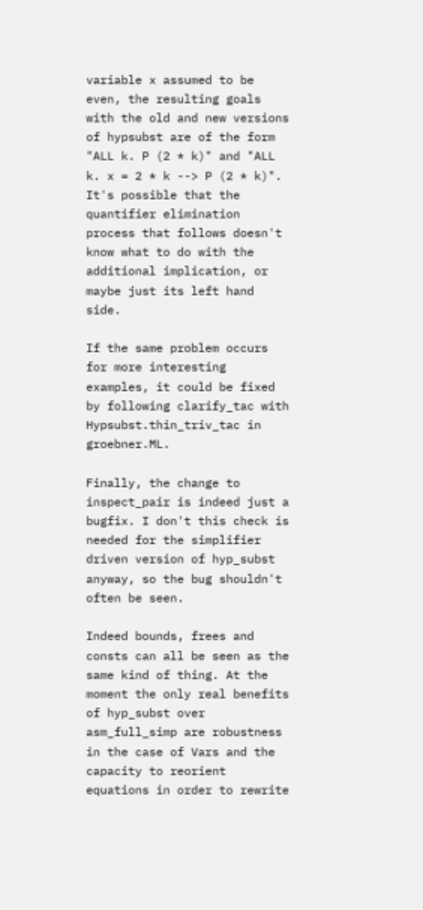variable x assumed to be even, the resulting goals with the old and new versions of hypsubst are of the form "ALL k. P (2 * k)" and "ALL k. x = 2 * k --> P (2 * k)". It's possible that the quantifier elimination process that follows doesn't know what to do with the additional implication, or maybe just its left hand side.

If the same problem occurs for more interesting examples, it could be fixed by following clarify_tac with Hypsubst.thin_triv_tac in groebner.ML.

Finally, the change to inspect_pair is indeed just a bugfix. I don't this check is needed for the simplifier driven version of hyp_subst anyway, so the bug shouldn't often be seen.

Indeed bounds, frees and consts can all be seen as the same kind of thing. At the moment the only real benefits of hyp_subst over asm_full_simp are robustness in the case of Vars and the capacity to reorient equations in order to rewrite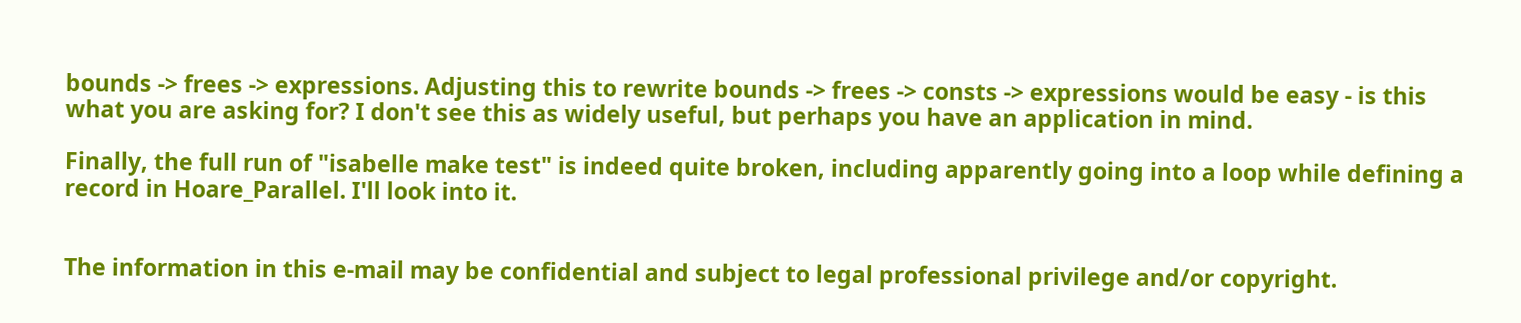bounds -> frees -> expressions. Adjusting this to rewrite bounds -> frees -> consts -> expressions would be easy - is this what you are asking for? I don't see this as widely useful, but perhaps you have an application in mind.

Finally, the full run of "isabelle make test" is indeed quite broken, including apparently going into a loop while defining a record in Hoare_Parallel. I'll look into it.


The information in this e-mail may be confidential and subject to legal professional privilege and/or copyright.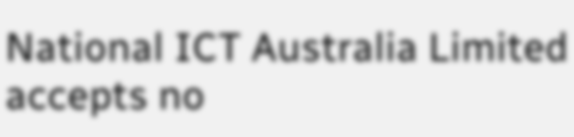National ICT Australia Limited accepts no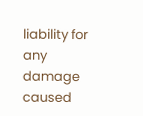liability for any damage caused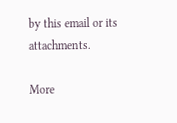by this email or its attachments.

More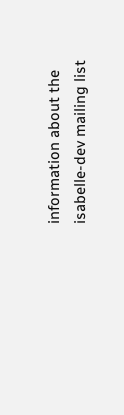information about the isabelle-dev mailing list